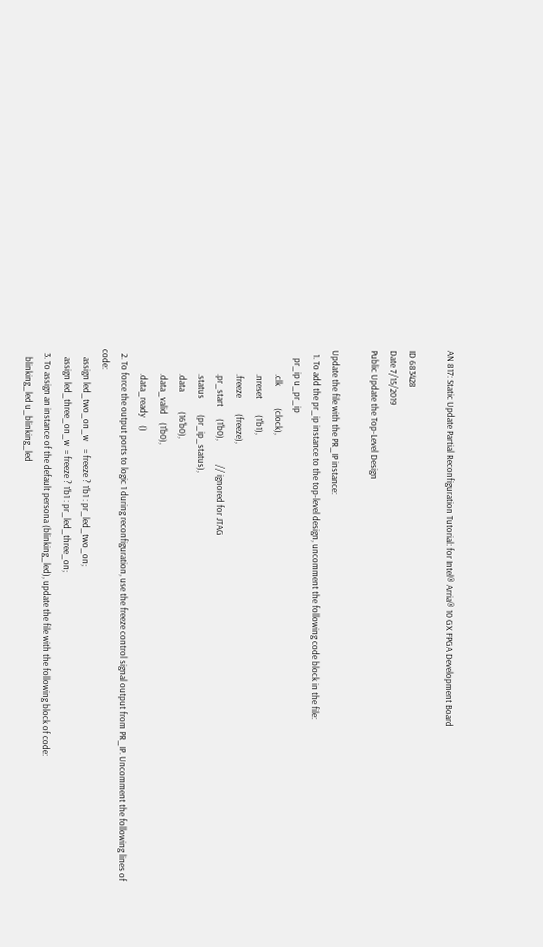AN 817: Static Update Partial Reconfiguration Tutorial: for Intel® Arria® 10 GX FPGA Development Board

ID 683428
Date 7/15/2019
Public Update the Top-Level Design

Update the file with the PR_IP instance:
  1. To add the pr_ip instance to the top-level design, uncomment the following code block in the file:
    pr_ip u_pr_ip
            .clk           (clock),
            .nreset        (1'b1),
            .freeze        (freeze),
            .pr_start      (1'b0),            // ignored for JTAG
            .status        (pr_ip_status),
            .data          (16'b0),
            .data_valid    (1'b0),
            .data_ready    ()
  2. To force the output ports to logic 1 during reconfiguration, use the freeze control signal output from PR_IP. Uncomment the following lines of code:
    assign led_two_on_w    = freeze ? 1'b1 : pr_led_two_on;
    assign led_three_on_w  = freeze ? 1'b1 : pr_led_three_on;
  3. To assign an instance of the default persona (blinking_led), update the file with the following block of code:
    blinking_led u_blinking_led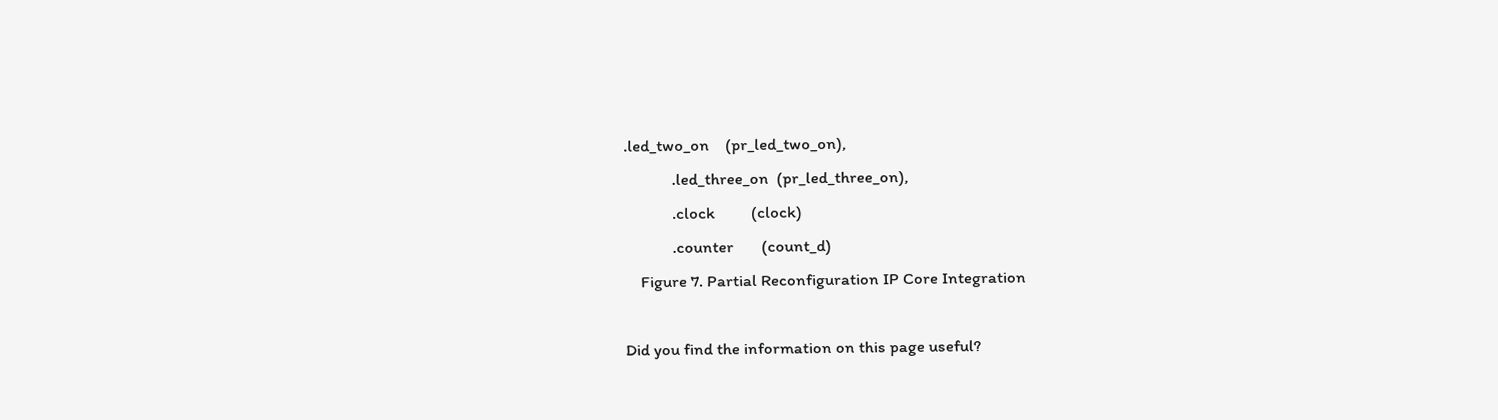.led_two_on    (pr_led_two_on),
            .led_three_on  (pr_led_three_on),
            .clock         (clock)
            .counter       (count_d)
    Figure 7. Partial Reconfiguration IP Core Integration

Did you find the information on this page useful?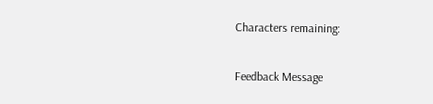Characters remaining:

Feedback Message